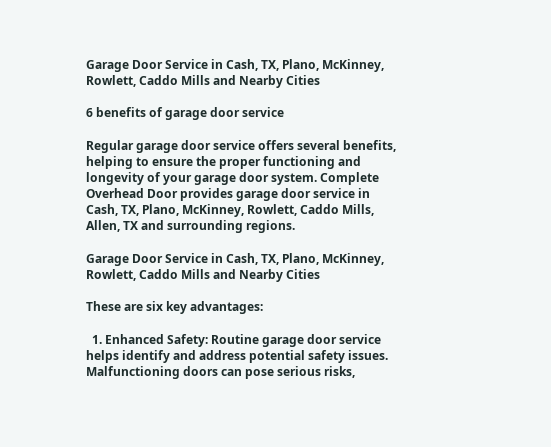Garage Door Service in Cash, TX, Plano, McKinney, Rowlett, Caddo Mills and Nearby Cities

6 benefits of garage door service

Regular garage door service offers several benefits, helping to ensure the proper functioning and longevity of your garage door system. Complete Overhead Door provides garage door service in Cash, TX, Plano, McKinney, Rowlett, Caddo Mills, Allen, TX and surrounding regions.

Garage Door Service in Cash, TX, Plano, McKinney, Rowlett, Caddo Mills and Nearby Cities

These are six key advantages:

  1. Enhanced Safety: Routine garage door service helps identify and address potential safety issues. Malfunctioning doors can pose serious risks,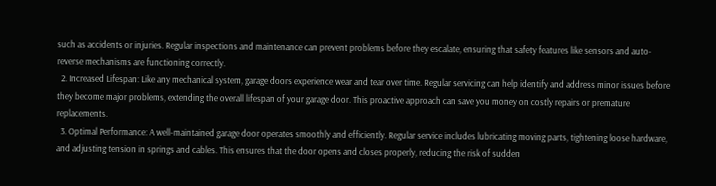such as accidents or injuries. Regular inspections and maintenance can prevent problems before they escalate, ensuring that safety features like sensors and auto-reverse mechanisms are functioning correctly.
  2. Increased Lifespan: Like any mechanical system, garage doors experience wear and tear over time. Regular servicing can help identify and address minor issues before they become major problems, extending the overall lifespan of your garage door. This proactive approach can save you money on costly repairs or premature replacements.
  3. Optimal Performance: A well-maintained garage door operates smoothly and efficiently. Regular service includes lubricating moving parts, tightening loose hardware, and adjusting tension in springs and cables. This ensures that the door opens and closes properly, reducing the risk of sudden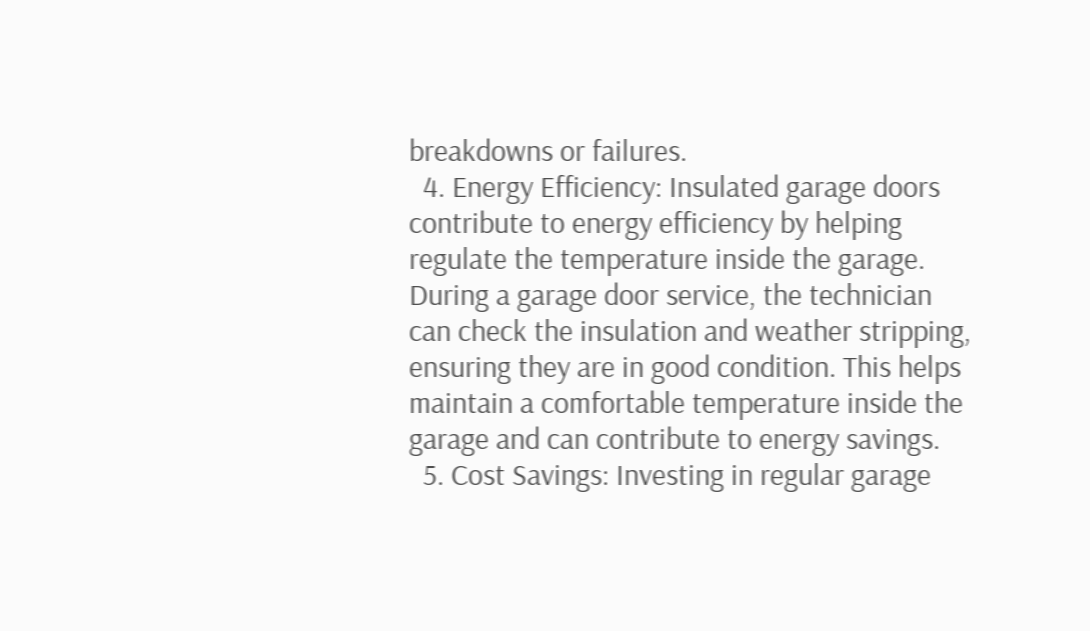breakdowns or failures.
  4. Energy Efficiency: Insulated garage doors contribute to energy efficiency by helping regulate the temperature inside the garage. During a garage door service, the technician can check the insulation and weather stripping, ensuring they are in good condition. This helps maintain a comfortable temperature inside the garage and can contribute to energy savings.
  5. Cost Savings: Investing in regular garage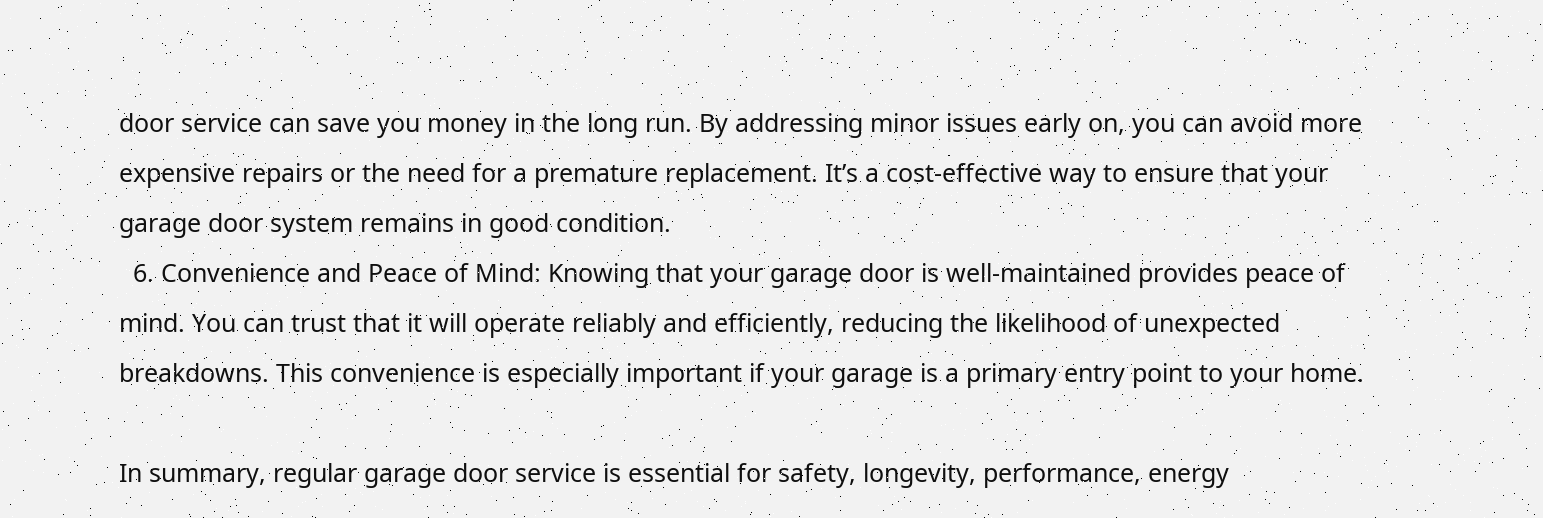door service can save you money in the long run. By addressing minor issues early on, you can avoid more expensive repairs or the need for a premature replacement. It’s a cost-effective way to ensure that your garage door system remains in good condition.
  6. Convenience and Peace of Mind: Knowing that your garage door is well-maintained provides peace of mind. You can trust that it will operate reliably and efficiently, reducing the likelihood of unexpected breakdowns. This convenience is especially important if your garage is a primary entry point to your home.

In summary, regular garage door service is essential for safety, longevity, performance, energy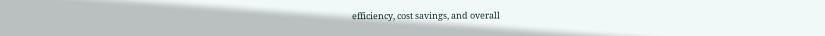efficiency, cost savings, and overall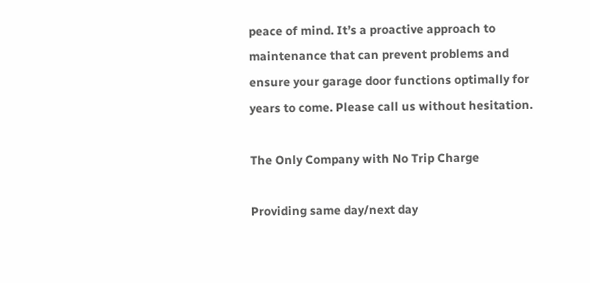peace of mind. It’s a proactive approach to maintenance that can prevent problems and ensure your garage door functions optimally for years to come. Please call us without hesitation.

The Only Company with No Trip Charge

Providing same day/next day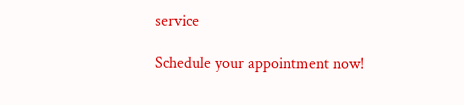service

Schedule your appointment now!